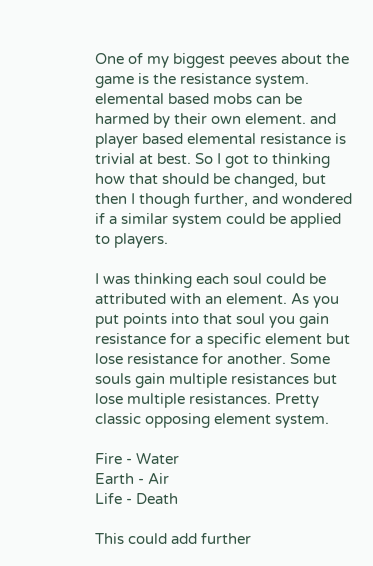One of my biggest peeves about the game is the resistance system. elemental based mobs can be harmed by their own element. and player based elemental resistance is trivial at best. So I got to thinking how that should be changed, but then I though further, and wondered if a similar system could be applied to players.

I was thinking each soul could be attributed with an element. As you put points into that soul you gain resistance for a specific element but lose resistance for another. Some souls gain multiple resistances but lose multiple resistances. Pretty classic opposing element system.

Fire - Water
Earth - Air
Life - Death

This could add further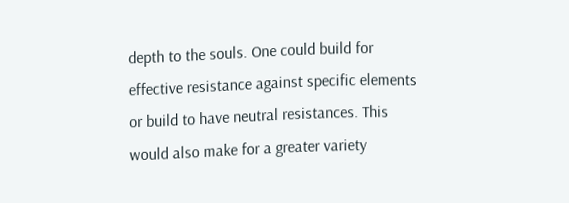depth to the souls. One could build for effective resistance against specific elements or build to have neutral resistances. This would also make for a greater variety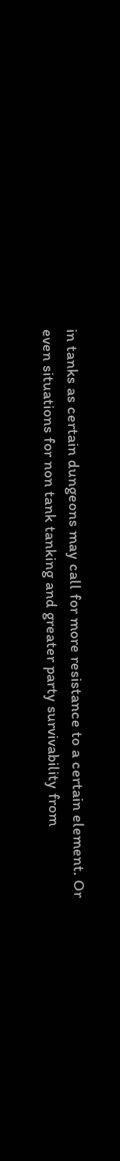in tanks as certain dungeons may call for more resistance to a certain element. Or even situations for non tank tanking and greater party survivability from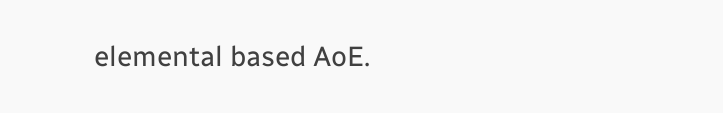elemental based AoE.